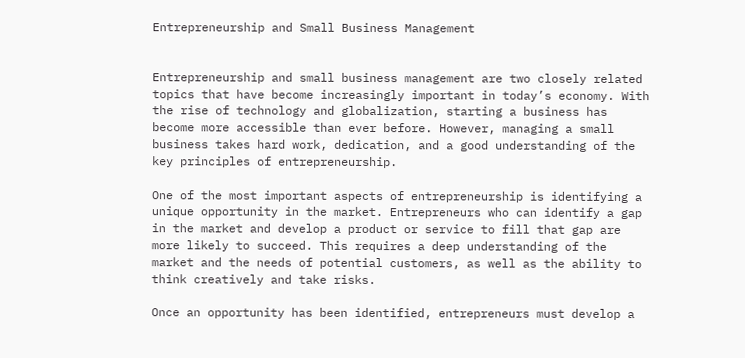Entrepreneurship and Small Business Management


Entrepreneurship and small business management are two closely related topics that have become increasingly important in today’s economy. With the rise of technology and globalization, starting a business has become more accessible than ever before. However, managing a small business takes hard work, dedication, and a good understanding of the key principles of entrepreneurship.

One of the most important aspects of entrepreneurship is identifying a unique opportunity in the market. Entrepreneurs who can identify a gap in the market and develop a product or service to fill that gap are more likely to succeed. This requires a deep understanding of the market and the needs of potential customers, as well as the ability to think creatively and take risks.

Once an opportunity has been identified, entrepreneurs must develop a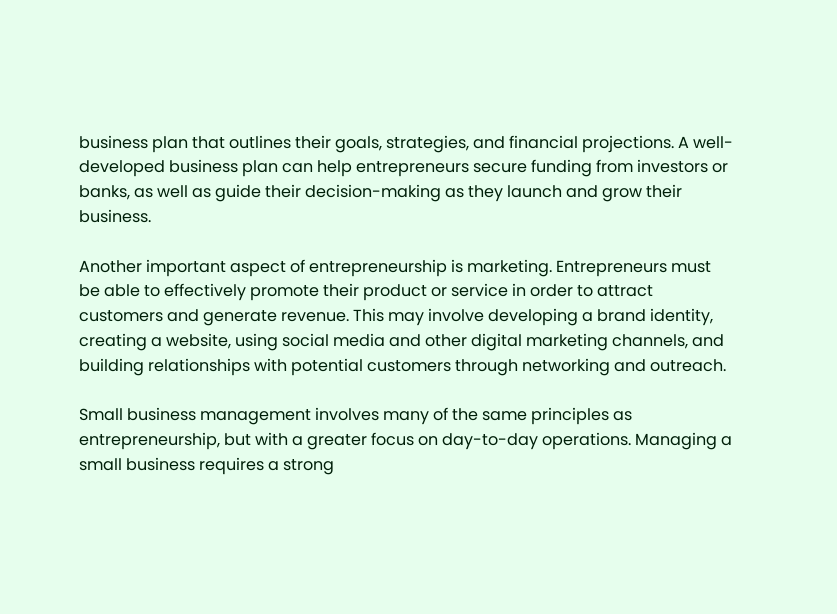business plan that outlines their goals, strategies, and financial projections. A well-developed business plan can help entrepreneurs secure funding from investors or banks, as well as guide their decision-making as they launch and grow their business.

Another important aspect of entrepreneurship is marketing. Entrepreneurs must be able to effectively promote their product or service in order to attract customers and generate revenue. This may involve developing a brand identity, creating a website, using social media and other digital marketing channels, and building relationships with potential customers through networking and outreach.

Small business management involves many of the same principles as entrepreneurship, but with a greater focus on day-to-day operations. Managing a small business requires a strong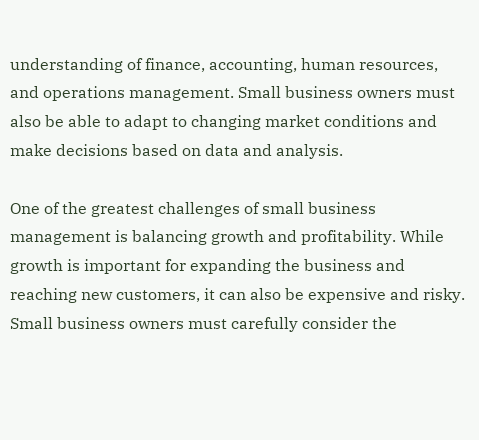understanding of finance, accounting, human resources, and operations management. Small business owners must also be able to adapt to changing market conditions and make decisions based on data and analysis.

One of the greatest challenges of small business management is balancing growth and profitability. While growth is important for expanding the business and reaching new customers, it can also be expensive and risky. Small business owners must carefully consider the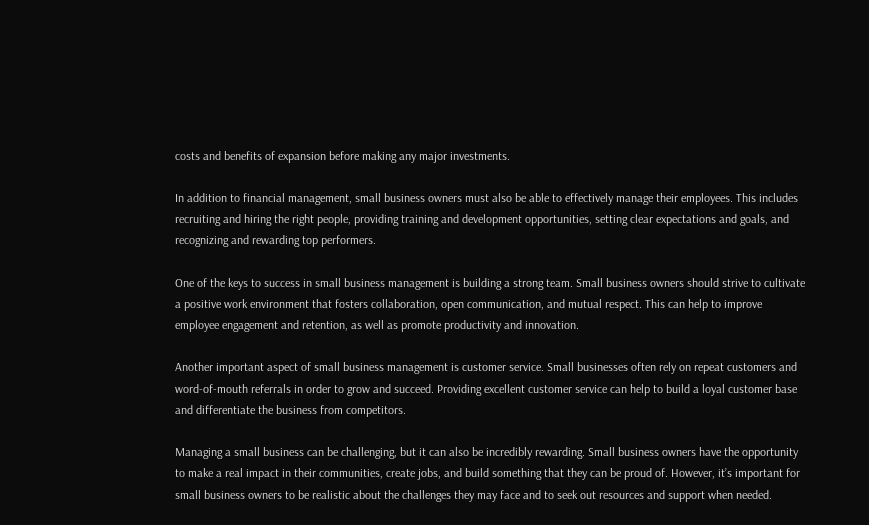costs and benefits of expansion before making any major investments.

In addition to financial management, small business owners must also be able to effectively manage their employees. This includes recruiting and hiring the right people, providing training and development opportunities, setting clear expectations and goals, and recognizing and rewarding top performers.

One of the keys to success in small business management is building a strong team. Small business owners should strive to cultivate a positive work environment that fosters collaboration, open communication, and mutual respect. This can help to improve employee engagement and retention, as well as promote productivity and innovation.

Another important aspect of small business management is customer service. Small businesses often rely on repeat customers and word-of-mouth referrals in order to grow and succeed. Providing excellent customer service can help to build a loyal customer base and differentiate the business from competitors.

Managing a small business can be challenging, but it can also be incredibly rewarding. Small business owners have the opportunity to make a real impact in their communities, create jobs, and build something that they can be proud of. However, it’s important for small business owners to be realistic about the challenges they may face and to seek out resources and support when needed.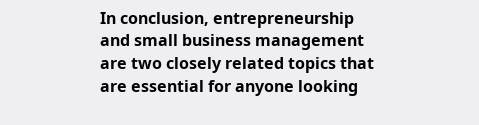In conclusion, entrepreneurship and small business management are two closely related topics that are essential for anyone looking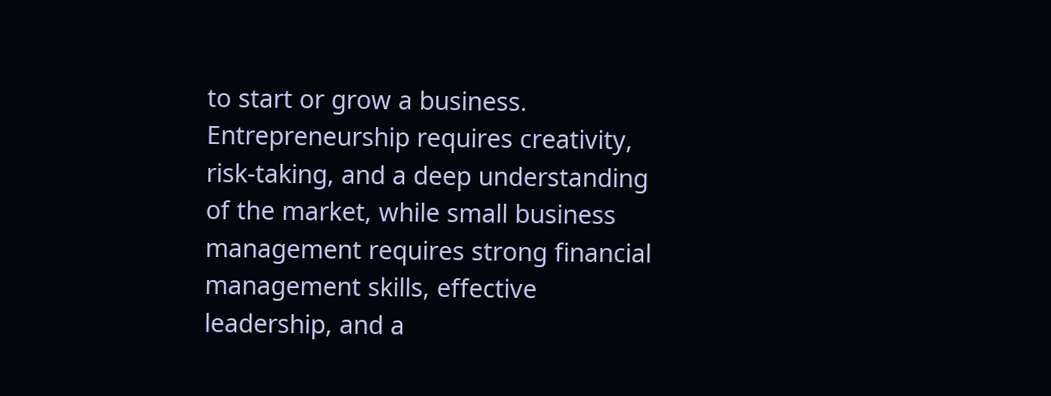to start or grow a business. Entrepreneurship requires creativity, risk-taking, and a deep understanding of the market, while small business management requires strong financial management skills, effective leadership, and a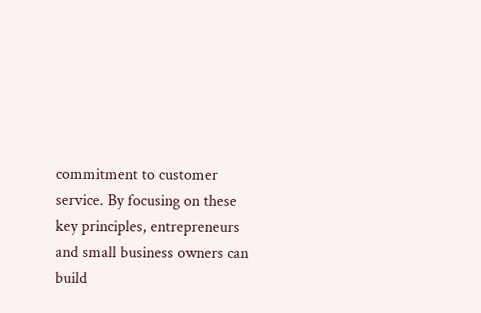commitment to customer service. By focusing on these key principles, entrepreneurs and small business owners can build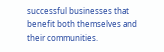successful businesses that benefit both themselves and their communities.